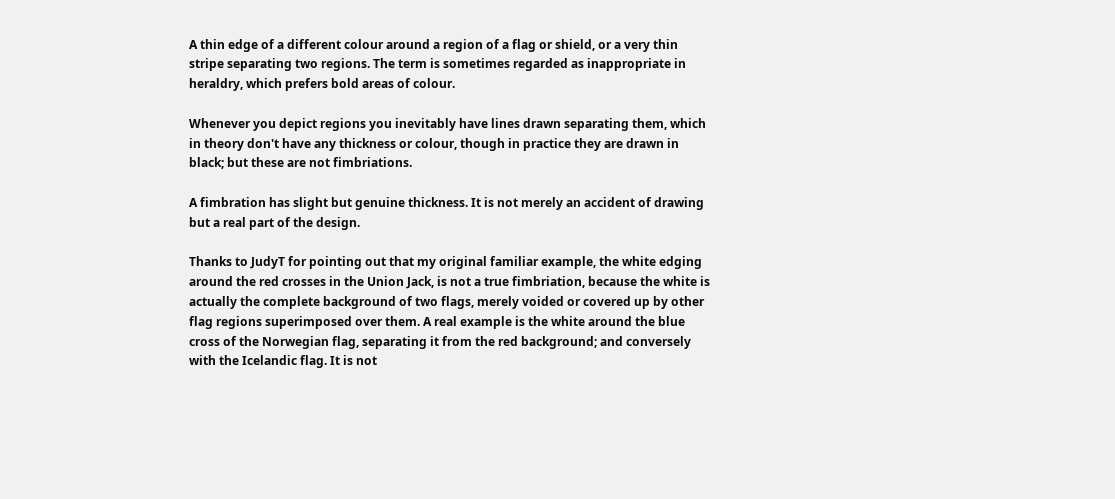A thin edge of a different colour around a region of a flag or shield, or a very thin stripe separating two regions. The term is sometimes regarded as inappropriate in heraldry, which prefers bold areas of colour.

Whenever you depict regions you inevitably have lines drawn separating them, which in theory don't have any thickness or colour, though in practice they are drawn in black; but these are not fimbriations.

A fimbration has slight but genuine thickness. It is not merely an accident of drawing but a real part of the design.

Thanks to JudyT for pointing out that my original familiar example, the white edging around the red crosses in the Union Jack, is not a true fimbriation, because the white is actually the complete background of two flags, merely voided or covered up by other flag regions superimposed over them. A real example is the white around the blue cross of the Norwegian flag, separating it from the red background; and conversely with the Icelandic flag. It is not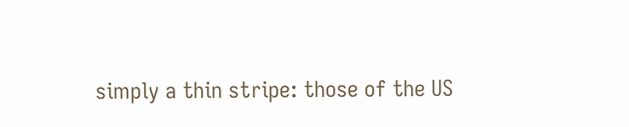simply a thin stripe: those of the US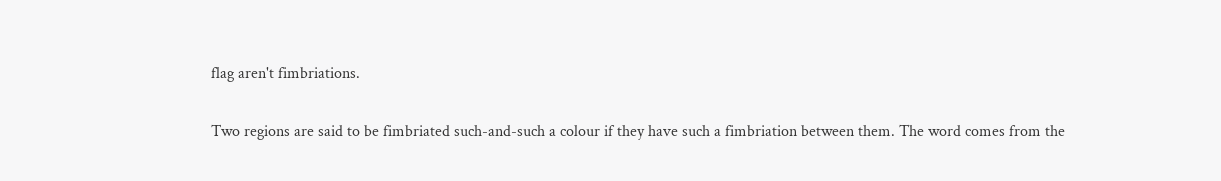flag aren't fimbriations.

Two regions are said to be fimbriated such-and-such a colour if they have such a fimbriation between them. The word comes from the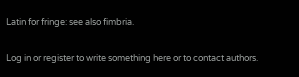Latin for fringe: see also fimbria.

Log in or register to write something here or to contact authors.